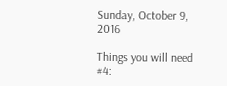Sunday, October 9, 2016

Things you will need #4: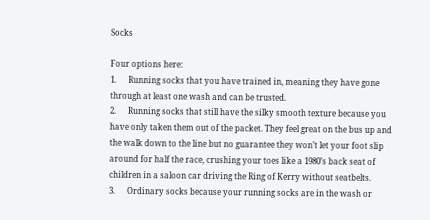Socks

Four options here:
1.      Running socks that you have trained in, meaning they have gone through at least one wash and can be trusted.
2.      Running socks that still have the silky smooth texture because you have only taken them out of the packet. They feel great on the bus up and the walk down to the line but no guarantee they won’t let your foot slip around for half the race, crushing your toes like a 1980’s back seat of children in a saloon car driving the Ring of Kerry without seatbelts.
3.      Ordinary socks because your running socks are in the wash or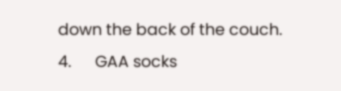down the back of the couch.
4.      GAA socks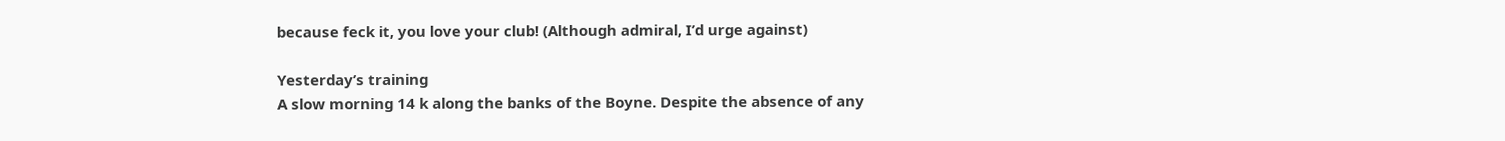because feck it, you love your club! (Although admiral, I’d urge against)

Yesterday’s training
A slow morning 14 k along the banks of the Boyne. Despite the absence of any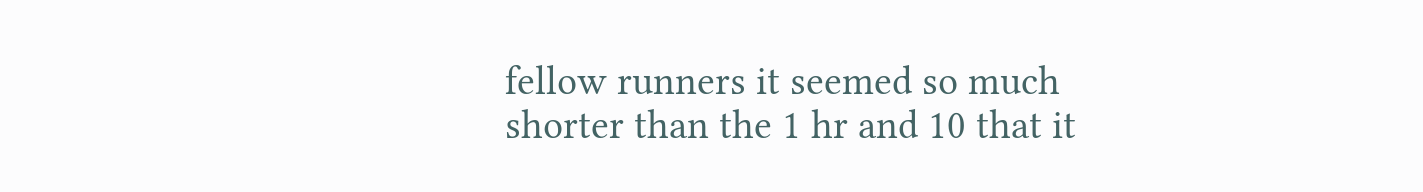fellow runners it seemed so much shorter than the 1 hr and 10 that it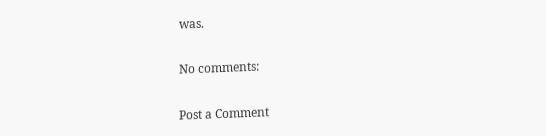was.

No comments:

Post a Comment